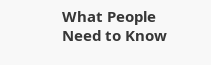What People Need to Know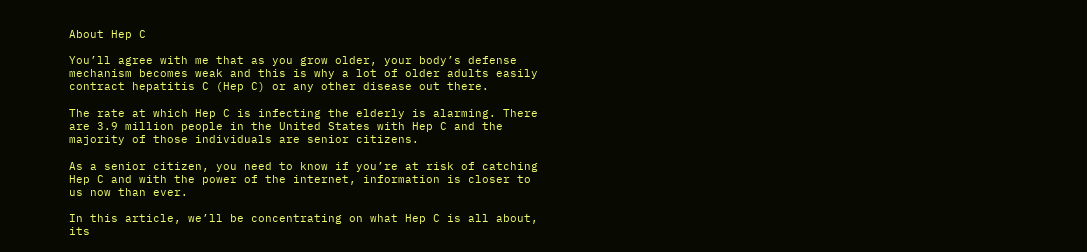About Hep C

You’ll agree with me that as you grow older, your body’s defense mechanism becomes weak and this is why a lot of older adults easily contract hepatitis C (Hep C) or any other disease out there.

The rate at which Hep C is infecting the elderly is alarming. There are 3.9 million people in the United States with Hep C and the majority of those individuals are senior citizens.

As a senior citizen, you need to know if you’re at risk of catching Hep C and with the power of the internet, information is closer to us now than ever.

In this article, we’ll be concentrating on what Hep C is all about, its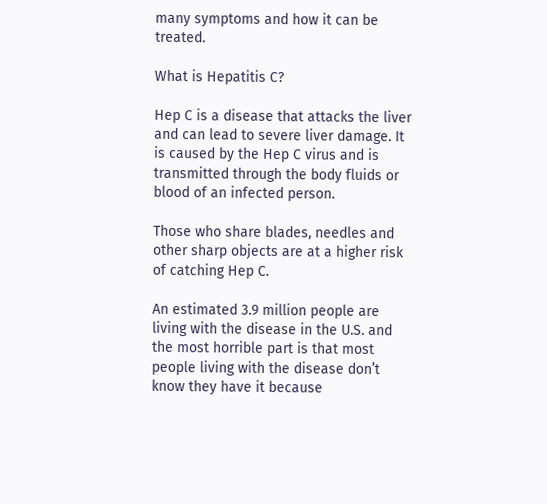many symptoms and how it can be treated.

What is Hepatitis C?

Hep C is a disease that attacks the liver and can lead to severe liver damage. It is caused by the Hep C virus and is transmitted through the body fluids or blood of an infected person.

Those who share blades, needles and other sharp objects are at a higher risk of catching Hep C.

An estimated 3.9 million people are living with the disease in the U.S. and the most horrible part is that most people living with the disease don’t know they have it because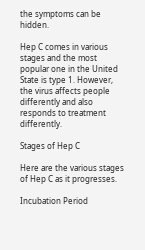the symptoms can be hidden.

Hep C comes in various stages and the most popular one in the United State is type 1. However, the virus affects people differently and also responds to treatment differently.

Stages of Hep C

Here are the various stages of Hep C as it progresses.

Incubation Period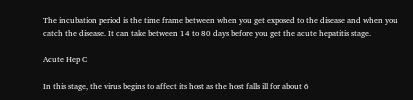The incubation period is the time frame between when you get exposed to the disease and when you catch the disease. It can take between 14 to 80 days before you get the acute hepatitis stage.

Acute Hep C

In this stage, the virus begins to affect its host as the host falls ill for about 6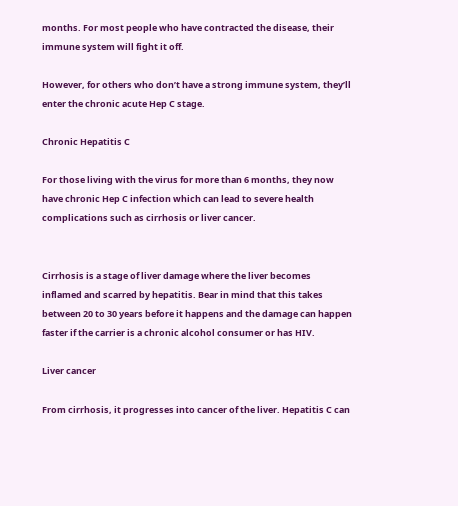months. For most people who have contracted the disease, their immune system will fight it off.

However, for others who don’t have a strong immune system, they’ll enter the chronic acute Hep C stage.

Chronic Hepatitis C

For those living with the virus for more than 6 months, they now have chronic Hep C infection which can lead to severe health complications such as cirrhosis or liver cancer.


Cirrhosis is a stage of liver damage where the liver becomes inflamed and scarred by hepatitis. Bear in mind that this takes between 20 to 30 years before it happens and the damage can happen faster if the carrier is a chronic alcohol consumer or has HIV.

Liver cancer

From cirrhosis, it progresses into cancer of the liver. Hepatitis C can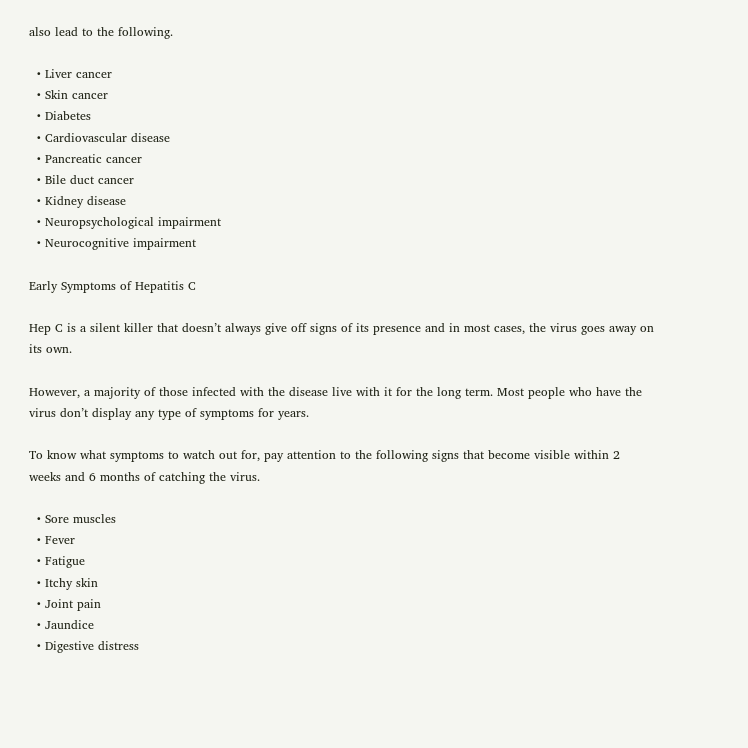also lead to the following.

  • Liver cancer
  • Skin cancer
  • Diabetes
  • Cardiovascular disease
  • Pancreatic cancer
  • Bile duct cancer
  • Kidney disease
  • Neuropsychological impairment
  • Neurocognitive impairment

Early Symptoms of Hepatitis C

Hep C is a silent killer that doesn’t always give off signs of its presence and in most cases, the virus goes away on its own.

However, a majority of those infected with the disease live with it for the long term. Most people who have the virus don’t display any type of symptoms for years.

To know what symptoms to watch out for, pay attention to the following signs that become visible within 2 weeks and 6 months of catching the virus.

  • Sore muscles
  • Fever
  • Fatigue
  • Itchy skin
  • Joint pain
  • Jaundice
  • Digestive distress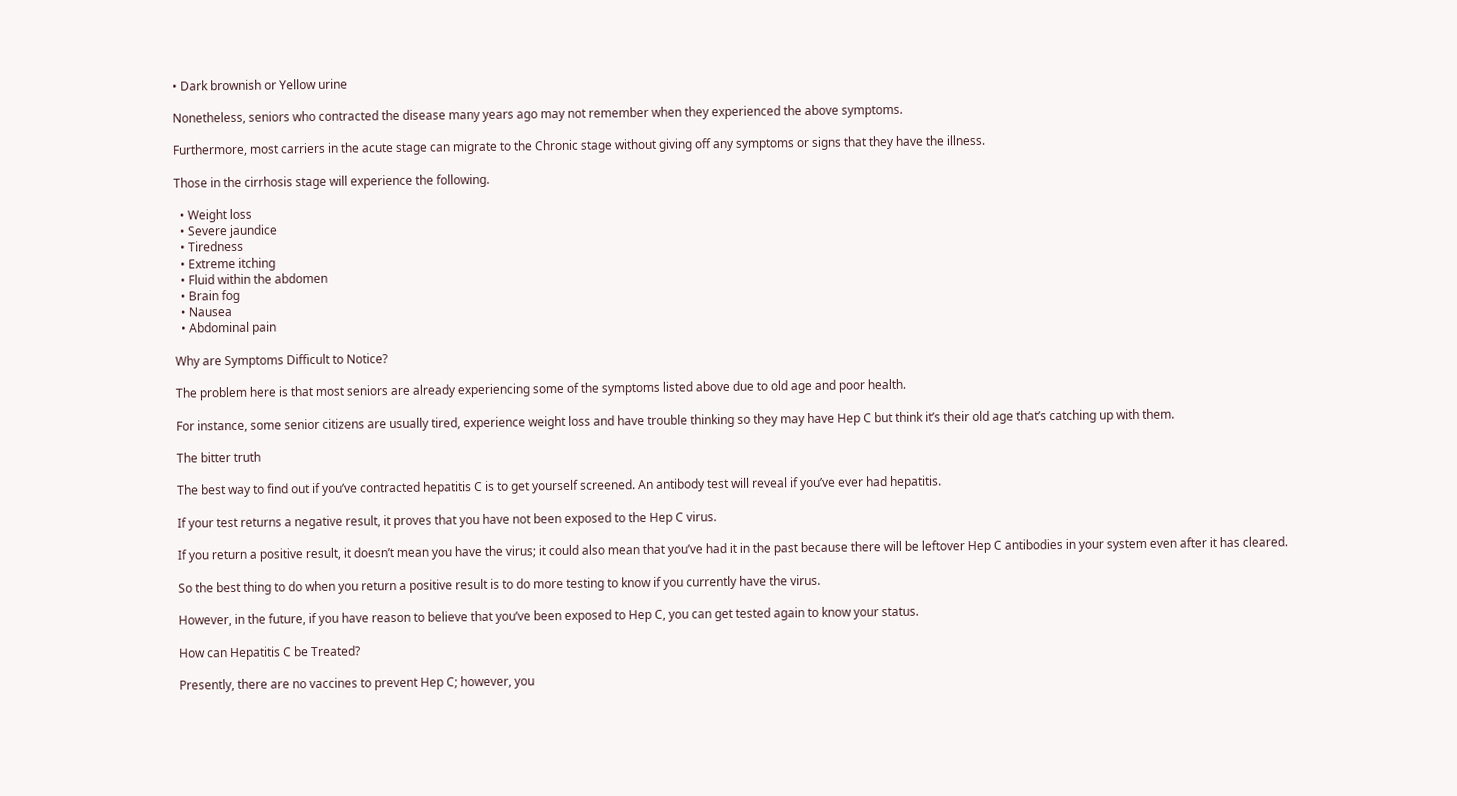• Dark brownish or Yellow urine

Nonetheless, seniors who contracted the disease many years ago may not remember when they experienced the above symptoms.

Furthermore, most carriers in the acute stage can migrate to the Chronic stage without giving off any symptoms or signs that they have the illness.

Those in the cirrhosis stage will experience the following.

  • Weight loss
  • Severe jaundice
  • Tiredness
  • Extreme itching
  • Fluid within the abdomen
  • Brain fog
  • Nausea
  • Abdominal pain

Why are Symptoms Difficult to Notice?

The problem here is that most seniors are already experiencing some of the symptoms listed above due to old age and poor health.

For instance, some senior citizens are usually tired, experience weight loss and have trouble thinking so they may have Hep C but think it’s their old age that’s catching up with them.

The bitter truth

The best way to find out if you’ve contracted hepatitis C is to get yourself screened. An antibody test will reveal if you’ve ever had hepatitis.

If your test returns a negative result, it proves that you have not been exposed to the Hep C virus.

If you return a positive result, it doesn’t mean you have the virus; it could also mean that you’ve had it in the past because there will be leftover Hep C antibodies in your system even after it has cleared.

So the best thing to do when you return a positive result is to do more testing to know if you currently have the virus.

However, in the future, if you have reason to believe that you’ve been exposed to Hep C, you can get tested again to know your status.

How can Hepatitis C be Treated?

Presently, there are no vaccines to prevent Hep C; however, you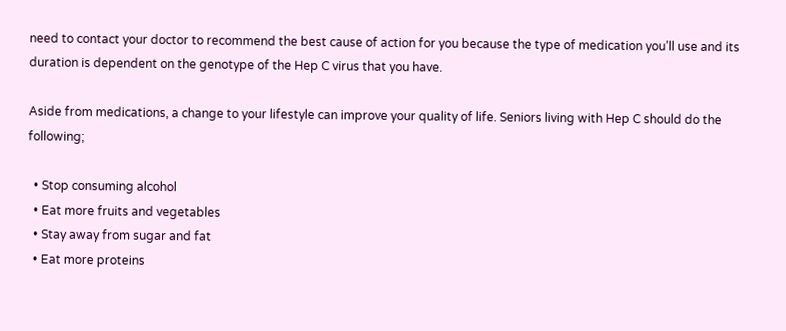need to contact your doctor to recommend the best cause of action for you because the type of medication you’ll use and its duration is dependent on the genotype of the Hep C virus that you have.

Aside from medications, a change to your lifestyle can improve your quality of life. Seniors living with Hep C should do the following;

  • Stop consuming alcohol
  • Eat more fruits and vegetables
  • Stay away from sugar and fat
  • Eat more proteins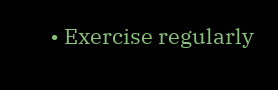• Exercise regularly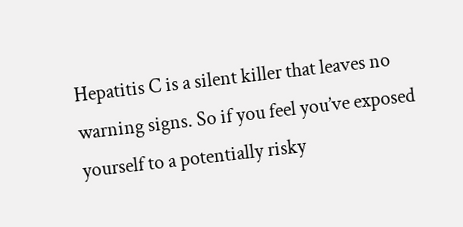Hepatitis C is a silent killer that leaves no warning signs. So if you feel you’ve exposed yourself to a potentially risky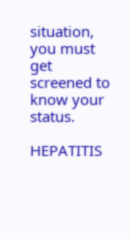situation, you must get screened to know your status.

HEPATITIS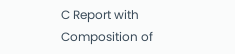C Report with Composition of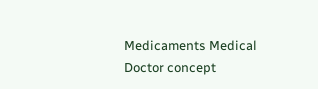Medicaments Medical Doctor concept